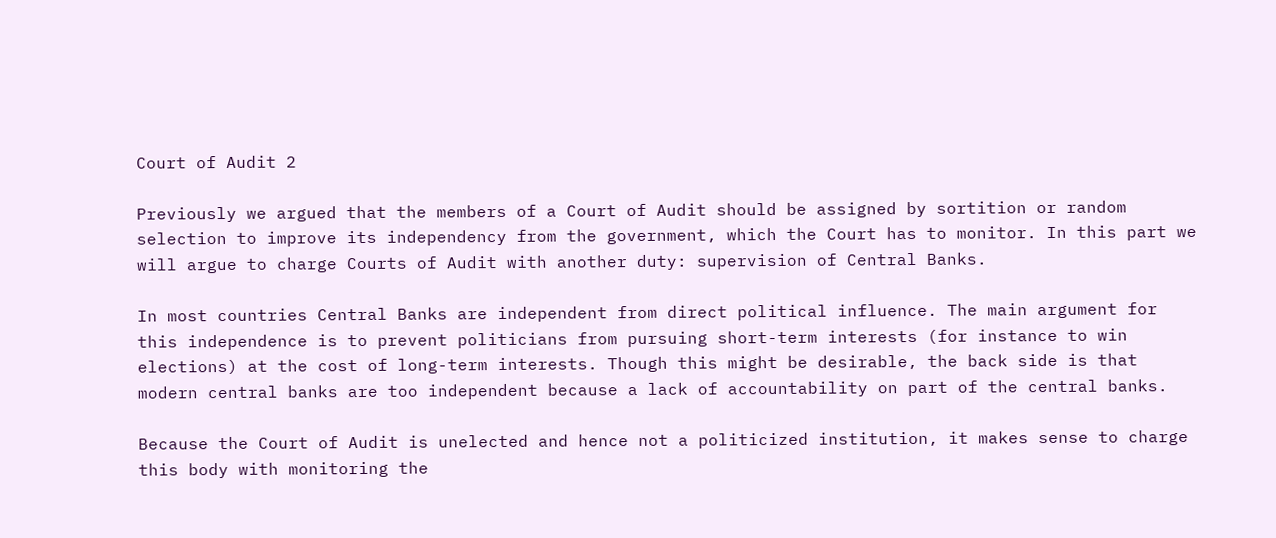Court of Audit 2

Previously we argued that the members of a Court of Audit should be assigned by sortition or random selection to improve its independency from the government, which the Court has to monitor. In this part we will argue to charge Courts of Audit with another duty: supervision of Central Banks.

In most countries Central Banks are independent from direct political influence. The main argument for this independence is to prevent politicians from pursuing short-term interests (for instance to win elections) at the cost of long-term interests. Though this might be desirable, the back side is that modern central banks are too independent because a lack of accountability on part of the central banks.

Because the Court of Audit is unelected and hence not a politicized institution, it makes sense to charge this body with monitoring the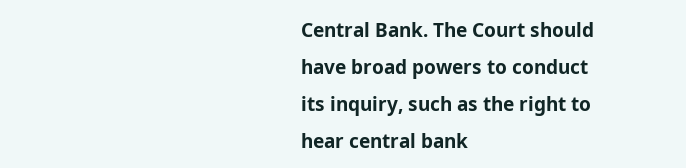Central Bank. The Court should have broad powers to conduct its inquiry, such as the right to hear central bank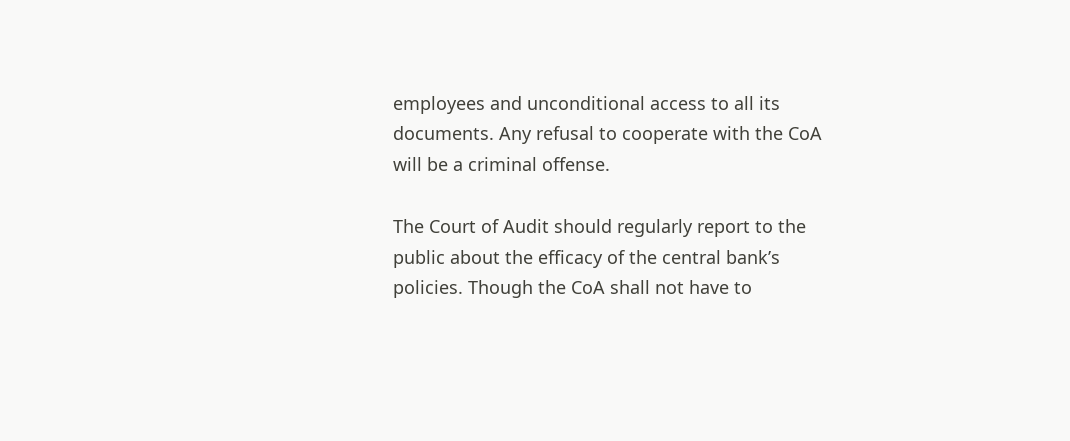employees and unconditional access to all its documents. Any refusal to cooperate with the CoA will be a criminal offense.

The Court of Audit should regularly report to the public about the efficacy of the central bank’s policies. Though the CoA shall not have to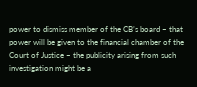power to dismiss member of the CB’s board – that power will be given to the financial chamber of the Court of Justice – the publicity arising from such investigation might be a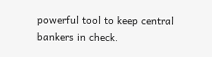powerful tool to keep central bankers in check.